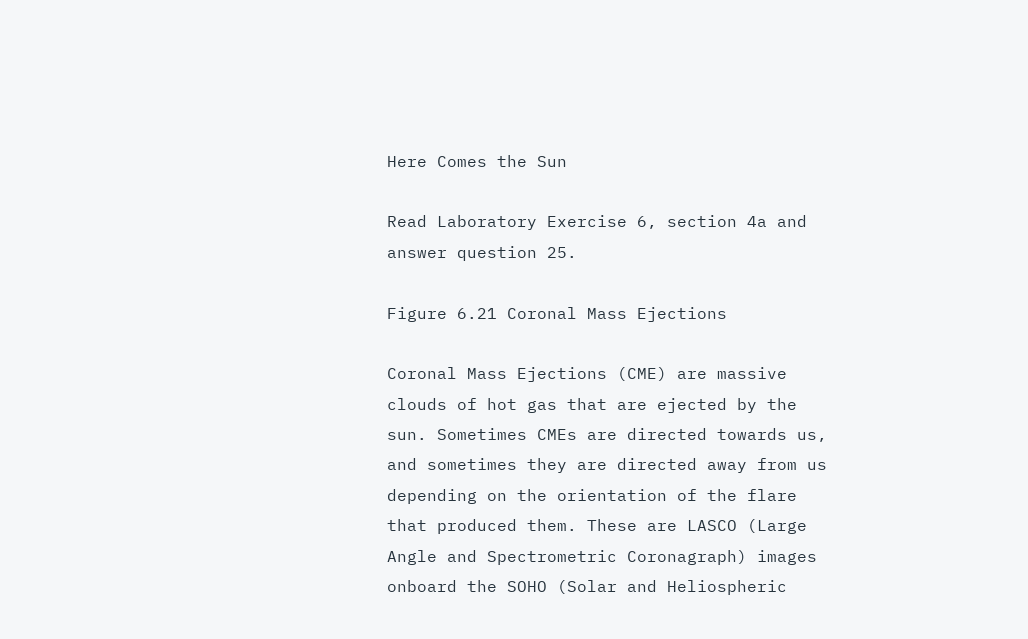Here Comes the Sun

Read Laboratory Exercise 6, section 4a and answer question 25.

Figure 6.21 Coronal Mass Ejections

Coronal Mass Ejections (CME) are massive clouds of hot gas that are ejected by the sun. Sometimes CMEs are directed towards us, and sometimes they are directed away from us depending on the orientation of the flare that produced them. These are LASCO (Large Angle and Spectrometric Coronagraph) images onboard the SOHO (Solar and Heliospheric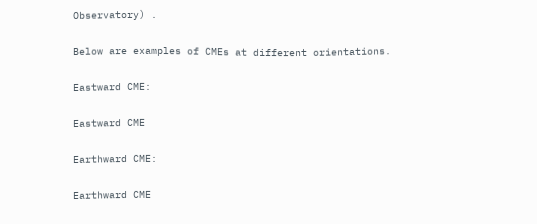Observatory) .

Below are examples of CMEs at different orientations.

Eastward CME:

Eastward CME

Earthward CME:

Earthward CME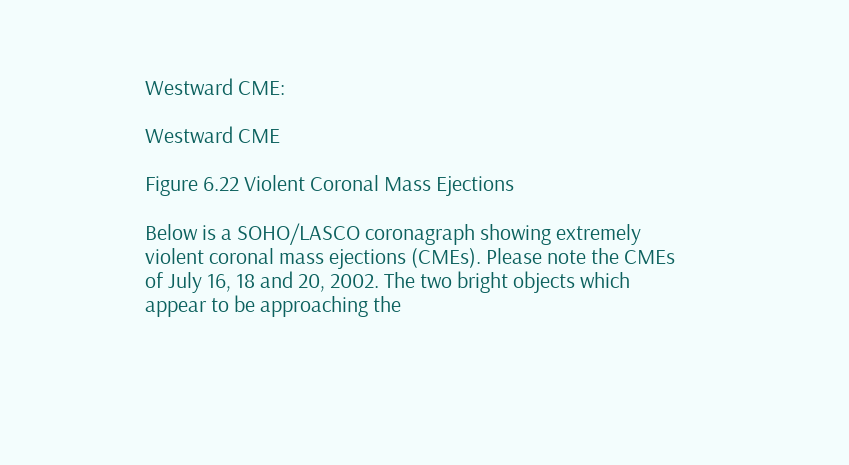Westward CME:

Westward CME

Figure 6.22 Violent Coronal Mass Ejections

Below is a SOHO/LASCO coronagraph showing extremely violent coronal mass ejections (CMEs). Please note the CMEs of July 16, 18 and 20, 2002. The two bright objects which appear to be approaching the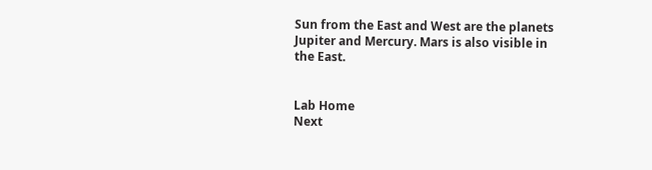Sun from the East and West are the planets Jupiter and Mercury. Mars is also visible in the East.


Lab Home
Next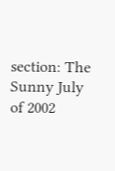section: The Sunny July of 2002